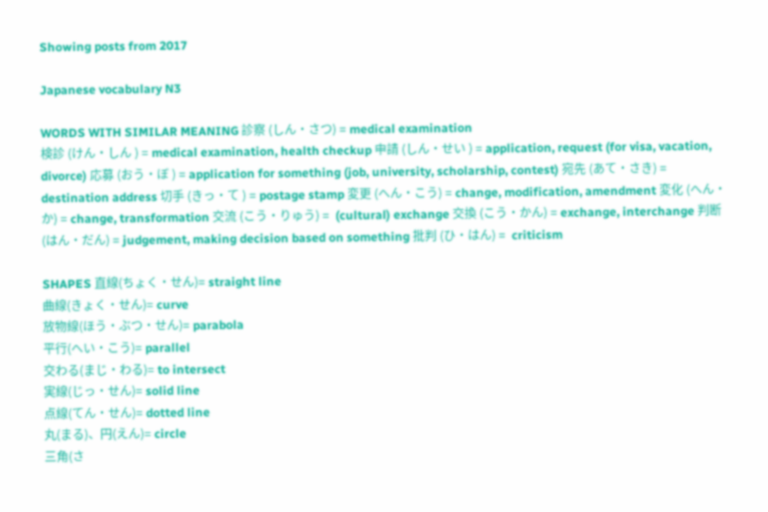Showing posts from 2017

Japanese vocabulary N3

WORDS WITH SIMILAR MEANING 診察 (しん・さつ) = medical examination
検診 (けん・しん ) = medical examination, health checkup 申請 (しん・せい ) = application, request (for visa, vacation, divorce) 応募 (おう・ぼ ) = application for something (job, university, scholarship, contest) 宛先 (あて・さき) = destination address 切手 (きっ・て ) = postage stamp 変更 (へん・こう) = change, modification, amendment 変化 (へん・か) = change, transformation 交流 (こう・りゅう) =  (cultural) exchange 交換 (こう・かん) = exchange, interchange 判断 (はん・だん) = judgement, making decision based on something 批判 (ひ・はん) =  criticism

SHAPES 直線(ちょく・せん)= straight line
曲線(きょく・せん)= curve
放物線(ほう・ぶつ・せん)= parabola
平行(へい・こう)= parallel
交わる(まじ・わる)= to intersect
実線(じっ・せん)= solid line
点線(てん・せん)= dotted line
丸(まる)、円(えん)= circle
三角(さ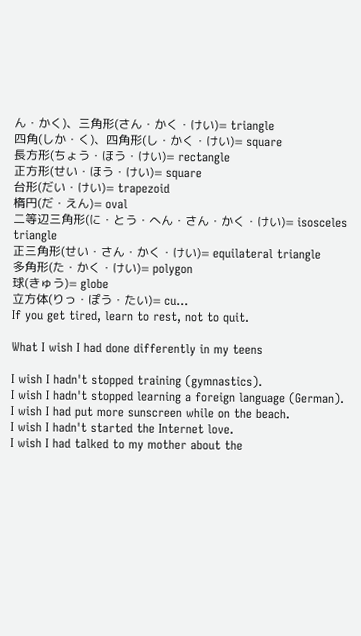ん・かく)、三角形(さん・かく・けい)= triangle
四角(しか・く)、四角形(し・かく・けい)= square
長方形(ちょう・ほう・けい)= rectangle
正方形(せい・ほう・けい)= square
台形(だい・けい)= trapezoid
楕円(だ・えん)= oval
二等辺三角形(に・とう・へん・さん・かく・けい)= isosceles triangle
正三角形(せい・さん・かく・けい)= equilateral triangle
多角形(た・かく・けい)= polygon
球(きゅう)= globe
立方体(りっ・ぽう・たい)= cu…
If you get tired, learn to rest, not to quit.

What I wish I had done differently in my teens

I wish I hadn't stopped training (gymnastics).
I wish I hadn't stopped learning a foreign language (German).
I wish I had put more sunscreen while on the beach.
I wish I hadn't started the Internet love.
I wish I had talked to my mother about the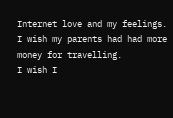Internet love and my feelings.
I wish my parents had had more money for travelling.
I wish I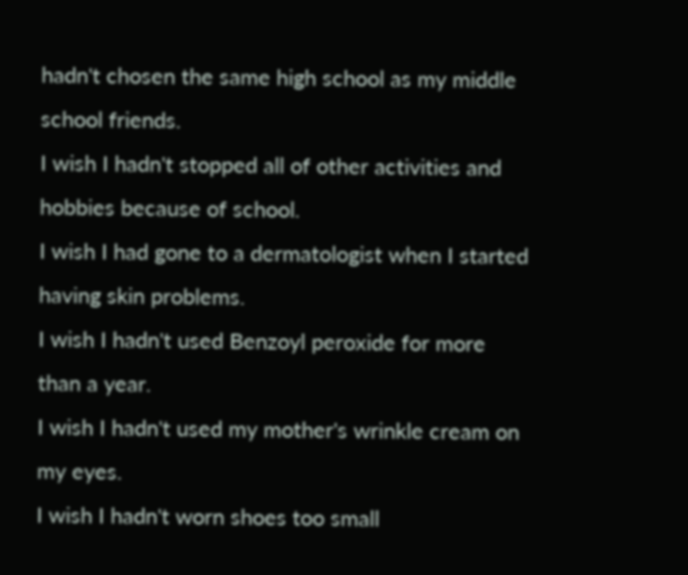hadn't chosen the same high school as my middle school friends.
I wish I hadn't stopped all of other activities and hobbies because of school.
I wish I had gone to a dermatologist when I started having skin problems.
I wish I hadn't used Benzoyl peroxide for more than a year.
I wish I hadn't used my mother's wrinkle cream on my eyes.
I wish I hadn't worn shoes too small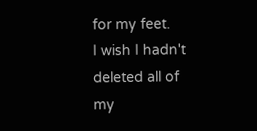for my feet.
I wish I hadn't deleted all of my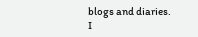blogs and diaries.
I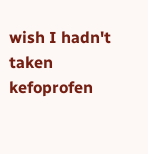wish I hadn't taken kefoprofen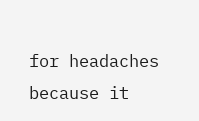for headaches because it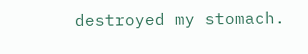destroyed my stomach.